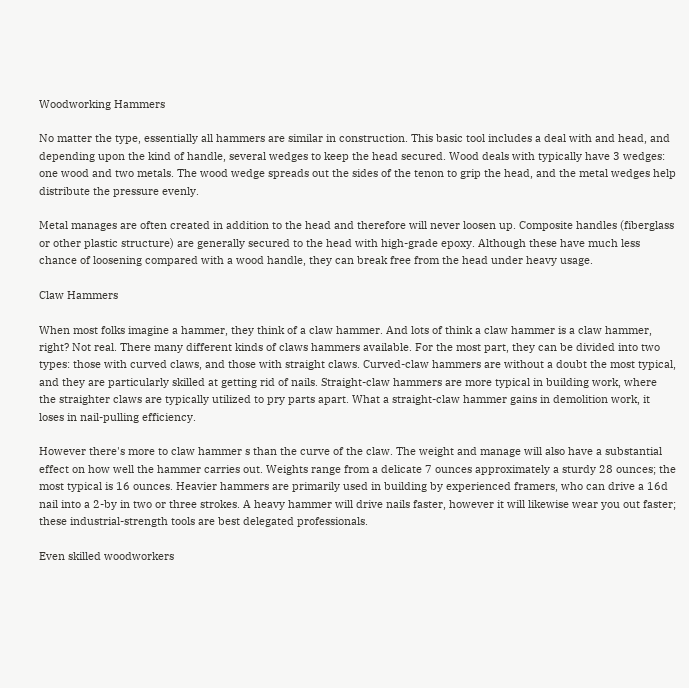Woodworking Hammers

No matter the type, essentially all hammers are similar in construction. This basic tool includes a deal with and head, and depending upon the kind of handle, several wedges to keep the head secured. Wood deals with typically have 3 wedges: one wood and two metals. The wood wedge spreads out the sides of the tenon to grip the head, and the metal wedges help distribute the pressure evenly.

Metal manages are often created in addition to the head and therefore will never loosen up. Composite handles (fiberglass or other plastic structure) are generally secured to the head with high-grade epoxy. Although these have much less chance of loosening compared with a wood handle, they can break free from the head under heavy usage.

Claw Hammers

When most folks imagine a hammer, they think of a claw hammer. And lots of think a claw hammer is a claw hammer, right? Not real. There many different kinds of claws hammers available. For the most part, they can be divided into two types: those with curved claws, and those with straight claws. Curved-claw hammers are without a doubt the most typical, and they are particularly skilled at getting rid of nails. Straight-claw hammers are more typical in building work, where the straighter claws are typically utilized to pry parts apart. What a straight-claw hammer gains in demolition work, it loses in nail-pulling efficiency.

However there's more to claw hammer s than the curve of the claw. The weight and manage will also have a substantial effect on how well the hammer carries out. Weights range from a delicate 7 ounces approximately a sturdy 28 ounces; the most typical is 16 ounces. Heavier hammers are primarily used in building by experienced framers, who can drive a 16d nail into a 2-by in two or three strokes. A heavy hammer will drive nails faster, however it will likewise wear you out faster; these industrial-strength tools are best delegated professionals.

Even skilled woodworkers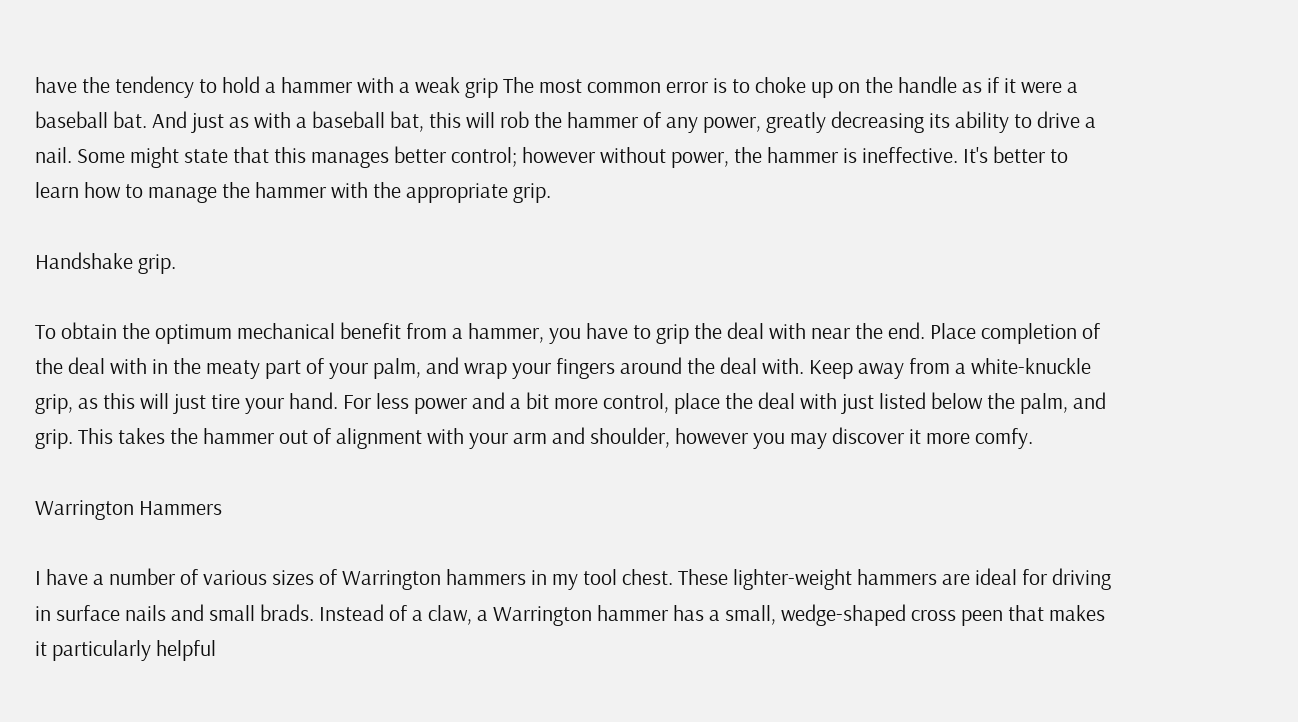have the tendency to hold a hammer with a weak grip The most common error is to choke up on the handle as if it were a baseball bat. And just as with a baseball bat, this will rob the hammer of any power, greatly decreasing its ability to drive a nail. Some might state that this manages better control; however without power, the hammer is ineffective. It's better to learn how to manage the hammer with the appropriate grip.

Handshake grip.

To obtain the optimum mechanical benefit from a hammer, you have to grip the deal with near the end. Place completion of the deal with in the meaty part of your palm, and wrap your fingers around the deal with. Keep away from a white-knuckle grip, as this will just tire your hand. For less power and a bit more control, place the deal with just listed below the palm, and grip. This takes the hammer out of alignment with your arm and shoulder, however you may discover it more comfy.

Warrington Hammers

I have a number of various sizes of Warrington hammers in my tool chest. These lighter-weight hammers are ideal for driving in surface nails and small brads. Instead of a claw, a Warrington hammer has a small, wedge-shaped cross peen that makes it particularly helpful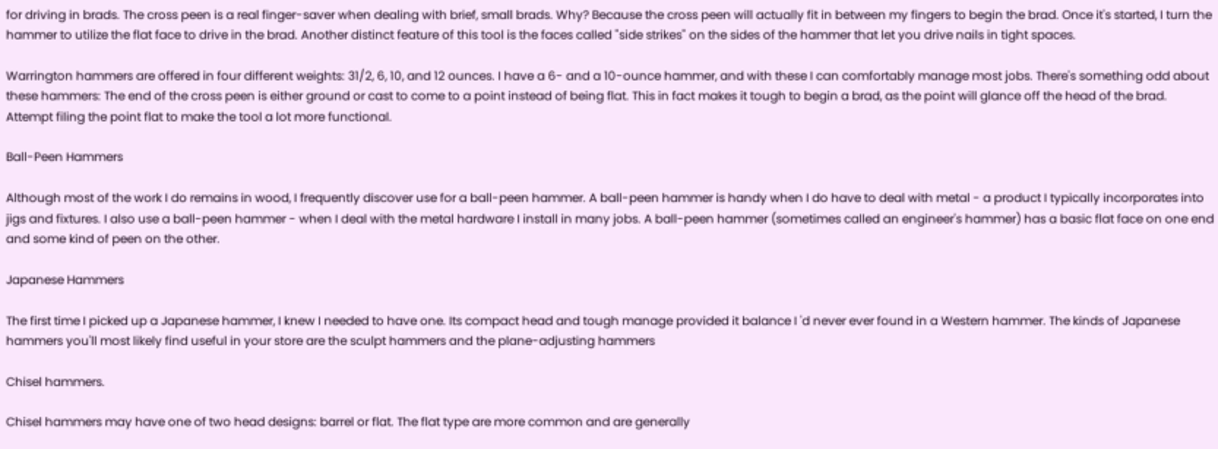for driving in brads. The cross peen is a real finger-saver when dealing with brief, small brads. Why? Because the cross peen will actually fit in between my fingers to begin the brad. Once it's started, I turn the hammer to utilize the flat face to drive in the brad. Another distinct feature of this tool is the faces called "side strikes" on the sides of the hammer that let you drive nails in tight spaces.

Warrington hammers are offered in four different weights: 31/2, 6, 10, and 12 ounces. I have a 6- and a 10-ounce hammer, and with these I can comfortably manage most jobs. There's something odd about these hammers: The end of the cross peen is either ground or cast to come to a point instead of being flat. This in fact makes it tough to begin a brad, as the point will glance off the head of the brad. Attempt filing the point flat to make the tool a lot more functional.

Ball-Peen Hammers

Although most of the work I do remains in wood, I frequently discover use for a ball-peen hammer. A ball-peen hammer is handy when I do have to deal with metal - a product I typically incorporates into jigs and fixtures. I also use a ball-peen hammer - when I deal with the metal hardware I install in many jobs. A ball-peen hammer (sometimes called an engineer's hammer) has a basic flat face on one end and some kind of peen on the other.

Japanese Hammers

The first time I picked up a Japanese hammer, I knew I needed to have one. Its compact head and tough manage provided it balance I 'd never ever found in a Western hammer. The kinds of Japanese hammers you'll most likely find useful in your store are the sculpt hammers and the plane-adjusting hammers

Chisel hammers.

Chisel hammers may have one of two head designs: barrel or flat. The flat type are more common and are generally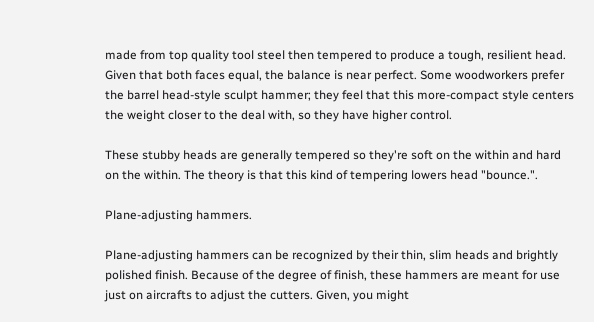made from top quality tool steel then tempered to produce a tough, resilient head. Given that both faces equal, the balance is near perfect. Some woodworkers prefer the barrel head-style sculpt hammer; they feel that this more-compact style centers the weight closer to the deal with, so they have higher control.

These stubby heads are generally tempered so they're soft on the within and hard on the within. The theory is that this kind of tempering lowers head "bounce.".

Plane-adjusting hammers.

Plane-adjusting hammers can be recognized by their thin, slim heads and brightly polished finish. Because of the degree of finish, these hammers are meant for use just on aircrafts to adjust the cutters. Given, you might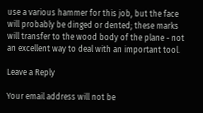use a various hammer for this job, but the face will probably be dinged or dented; these marks will transfer to the wood body of the plane - not an excellent way to deal with an important tool.

Leave a Reply

Your email address will not be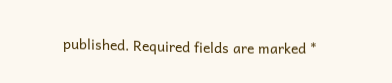published. Required fields are marked *